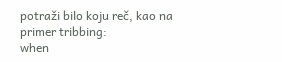potraži bilo koju reč, kao na primer tribbing:
when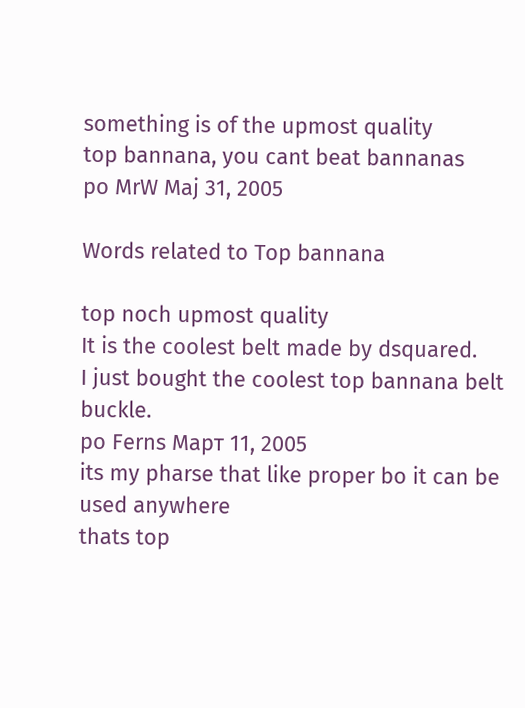something is of the upmost quality
top bannana, you cant beat bannanas
po MrW Мај 31, 2005

Words related to Top bannana

top noch upmost quality
It is the coolest belt made by dsquared.
I just bought the coolest top bannana belt buckle.
po Ferns Март 11, 2005
its my pharse that like proper bo it can be used anywhere
thats top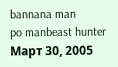bannana man
po manbeast hunter Март 30, 2005